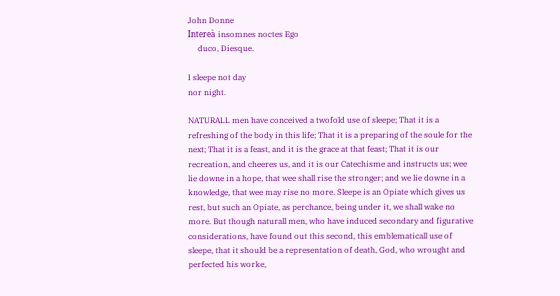John Donne
Intereà insomnes noctes Ego
     duco, Diesque.

I sleepe not day
nor night.

NATURALL men have conceived a twofold use of sleepe; That it is a refreshing of the body in this life; That it is a preparing of the soule for the next; That it is a feast, and it is the grace at that feast; That it is our recreation, and cheeres us, and it is our Catechisme and instructs us; wee lie downe in a hope, that wee shall rise the stronger; and we lie downe in a knowledge, that wee may rise no more. Sleepe is an Opiate which gives us rest, but such an Opiate, as perchance, being under it, we shall wake no more. But though naturall men, who have induced secondary and figurative considerations, have found out this second, this emblematicall use of sleepe, that it should be a representation of death, God, who wrought and perfected his worke,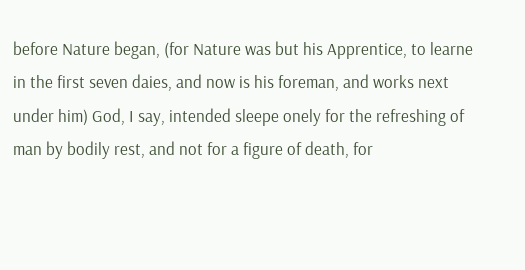before Nature began, (for Nature was but his Apprentice, to learne in the first seven daies, and now is his foreman, and works next under him) God, I say, intended sleepe onely for the refreshing of man by bodily rest, and not for a figure of death, for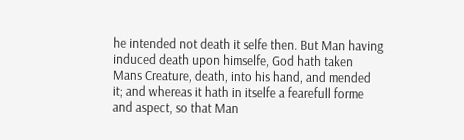he intended not death it selfe then. But Man having induced death upon himselfe, God hath taken Mans Creature, death, into his hand, and mended it; and whereas it hath in itselfe a fearefull forme and aspect, so that Man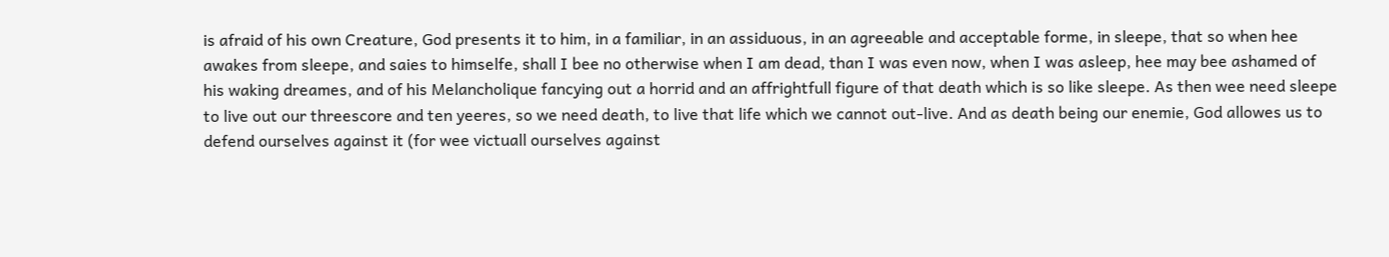is afraid of his own Creature, God presents it to him, in a familiar, in an assiduous, in an agreeable and acceptable forme, in sleepe, that so when hee awakes from sleepe, and saies to himselfe, shall I bee no otherwise when I am dead, than I was even now, when I was asleep, hee may bee ashamed of his waking dreames, and of his Melancholique fancying out a horrid and an affrightfull figure of that death which is so like sleepe. As then wee need sleepe to live out our threescore and ten yeeres, so we need death, to live that life which we cannot out-live. And as death being our enemie, God allowes us to defend ourselves against it (for wee victuall ourselves against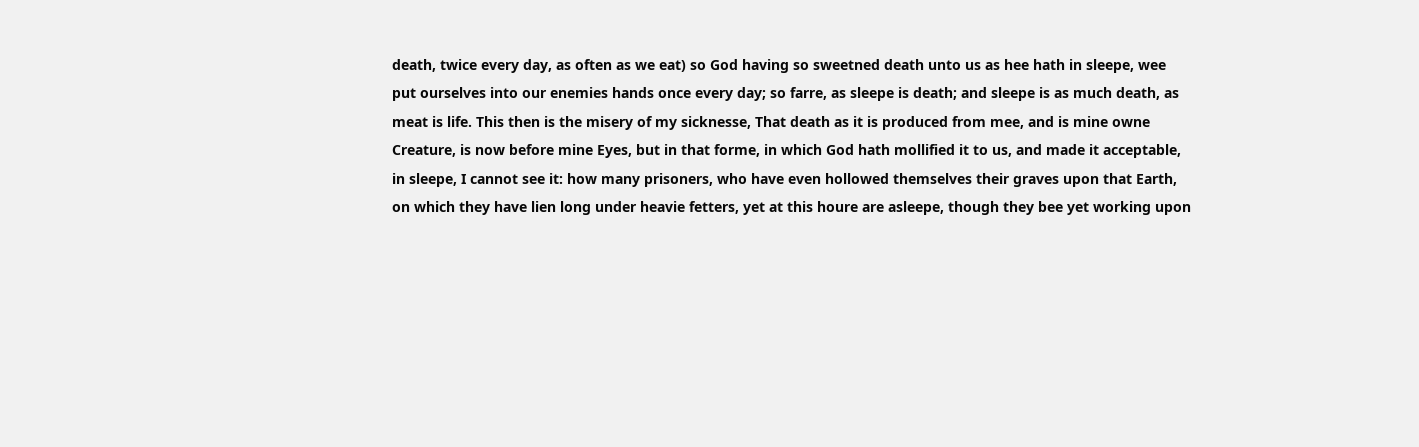death, twice every day, as often as we eat) so God having so sweetned death unto us as hee hath in sleepe, wee put ourselves into our enemies hands once every day; so farre, as sleepe is death; and sleepe is as much death, as meat is life. This then is the misery of my sicknesse, That death as it is produced from mee, and is mine owne Creature, is now before mine Eyes, but in that forme, in which God hath mollified it to us, and made it acceptable, in sleepe, I cannot see it: how many prisoners, who have even hollowed themselves their graves upon that Earth, on which they have lien long under heavie fetters, yet at this houre are asleepe, though they bee yet working upon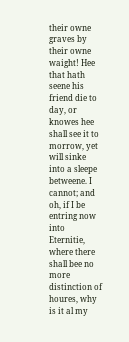their owne graves by their owne waight! Hee that hath seene his friend die to day, or knowes hee shall see it to morrow, yet will sinke into a sleepe betweene. I cannot; and oh, if I be entring now into Eternitie, where there shall bee no more distinction of houres, why is it al my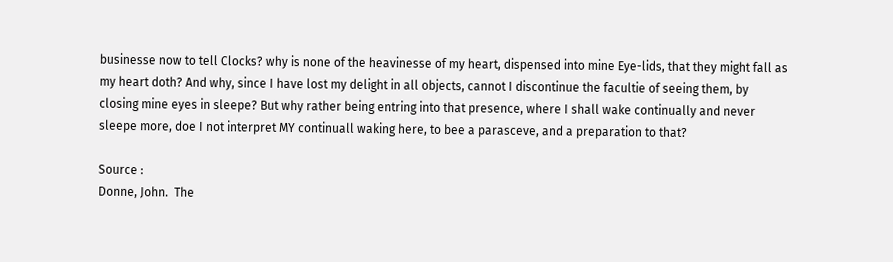businesse now to tell Clocks? why is none of the heavinesse of my heart, dispensed into mine Eye-lids, that they might fall as my heart doth? And why, since I have lost my delight in all objects, cannot I discontinue the facultie of seeing them, by closing mine eyes in sleepe? But why rather being entring into that presence, where I shall wake continually and never sleepe more, doe I not interpret MY continuall waking here, to bee a parasceve, and a preparation to that?

Source :
Donne, John.  The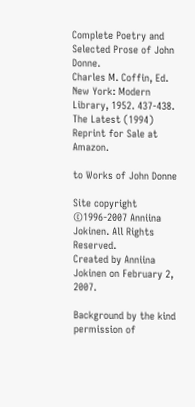Complete Poetry and Selected Prose of John Donne.
Charles M. Coffin, Ed. New York: Modern Library, 1952. 437-438.
The Latest (1994) Reprint for Sale at Amazon.

to Works of John Donne

Site copyright ©1996-2007 Anniina Jokinen. All Rights Reserved.
Created by Anniina Jokinen on February 2, 2007.

Background by the kind permission of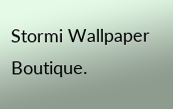Stormi Wallpaper Boutique.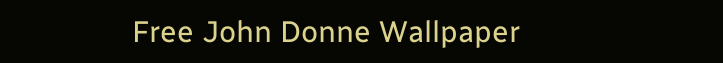Free John Donne Wallpaper